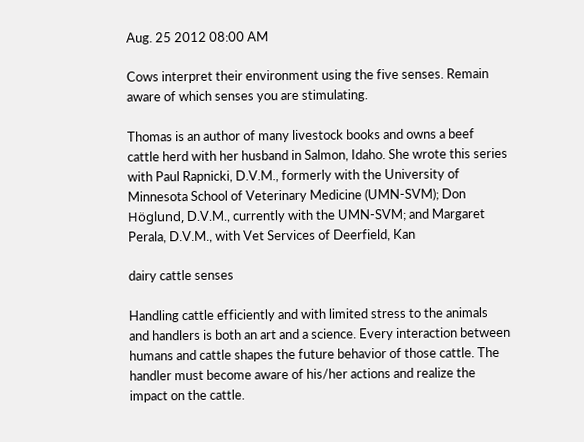Aug. 25 2012 08:00 AM

Cows interpret their environment using the five senses. Remain aware of which senses you are stimulating.

Thomas is an author of many livestock books and owns a beef cattle herd with her husband in Salmon, Idaho. She wrote this series with Paul Rapnicki, D.V.M., formerly with the University of Minnesota School of Veterinary Medicine (UMN-SVM); Don Höglund, D.V.M., currently with the UMN-SVM; and Margaret Perala, D.V.M., with Vet Services of Deerfield, Kan

dairy cattle senses

Handling cattle efficiently and with limited stress to the animals and handlers is both an art and a science. Every interaction between humans and cattle shapes the future behavior of those cattle. The handler must become aware of his/her actions and realize the impact on the cattle.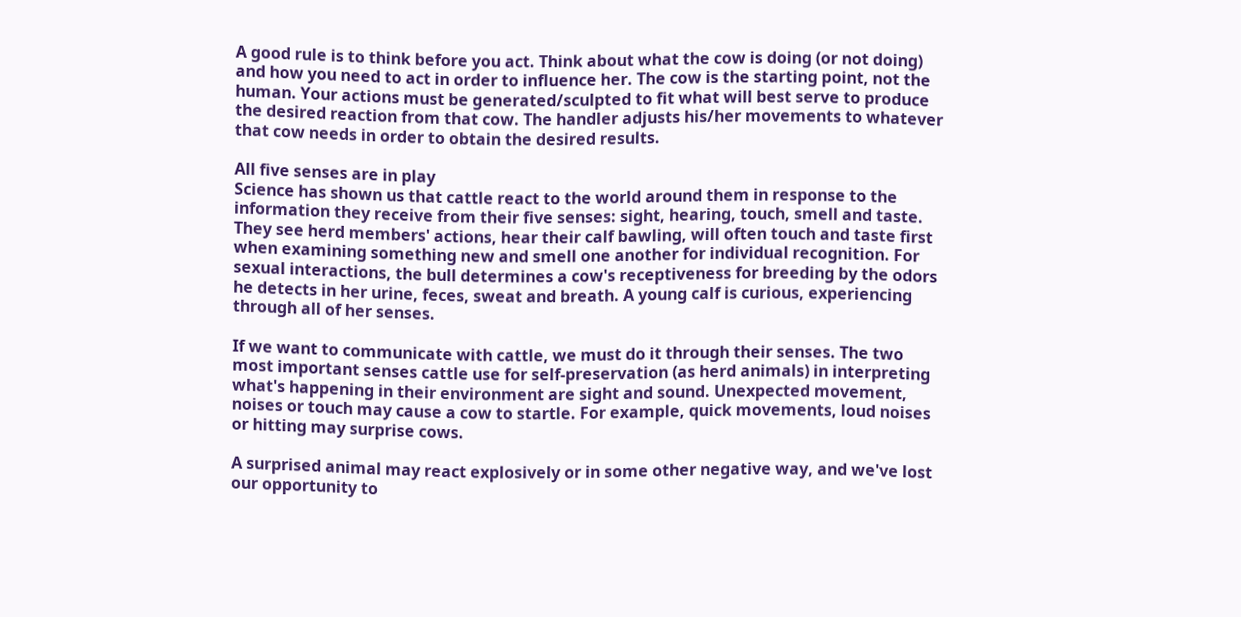A good rule is to think before you act. Think about what the cow is doing (or not doing) and how you need to act in order to influence her. The cow is the starting point, not the human. Your actions must be generated/sculpted to fit what will best serve to produce the desired reaction from that cow. The handler adjusts his/her movements to whatever that cow needs in order to obtain the desired results.

All five senses are in play
Science has shown us that cattle react to the world around them in response to the information they receive from their five senses: sight, hearing, touch, smell and taste. They see herd members' actions, hear their calf bawling, will often touch and taste first when examining something new and smell one another for individual recognition. For sexual interactions, the bull determines a cow's receptiveness for breeding by the odors he detects in her urine, feces, sweat and breath. A young calf is curious, experiencing through all of her senses.

If we want to communicate with cattle, we must do it through their senses. The two most important senses cattle use for self-preservation (as herd animals) in interpreting what's happening in their environment are sight and sound. Unexpected movement, noises or touch may cause a cow to startle. For example, quick movements, loud noises or hitting may surprise cows.

A surprised animal may react explosively or in some other negative way, and we've lost our opportunity to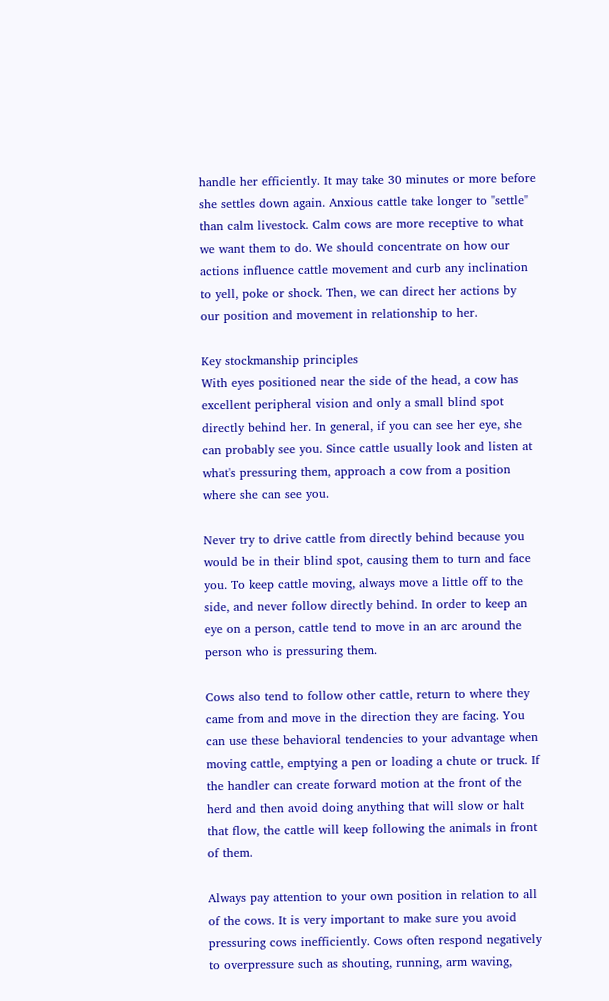handle her efficiently. It may take 30 minutes or more before she settles down again. Anxious cattle take longer to "settle" than calm livestock. Calm cows are more receptive to what we want them to do. We should concentrate on how our actions influence cattle movement and curb any inclination to yell, poke or shock. Then, we can direct her actions by our position and movement in relationship to her.

Key stockmanship principles
With eyes positioned near the side of the head, a cow has excellent peripheral vision and only a small blind spot directly behind her. In general, if you can see her eye, she can probably see you. Since cattle usually look and listen at what's pressuring them, approach a cow from a position where she can see you.

Never try to drive cattle from directly behind because you would be in their blind spot, causing them to turn and face you. To keep cattle moving, always move a little off to the side, and never follow directly behind. In order to keep an eye on a person, cattle tend to move in an arc around the person who is pressuring them.

Cows also tend to follow other cattle, return to where they came from and move in the direction they are facing. You can use these behavioral tendencies to your advantage when moving cattle, emptying a pen or loading a chute or truck. If the handler can create forward motion at the front of the herd and then avoid doing anything that will slow or halt that flow, the cattle will keep following the animals in front of them.

Always pay attention to your own position in relation to all of the cows. It is very important to make sure you avoid pressuring cows inefficiently. Cows often respond negatively to overpressure such as shouting, running, arm waving,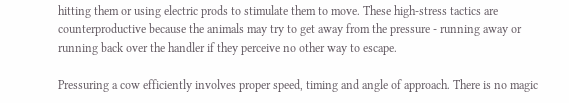hitting them or using electric prods to stimulate them to move. These high-stress tactics are counterproductive because the animals may try to get away from the pressure - running away or running back over the handler if they perceive no other way to escape.

Pressuring a cow efficiently involves proper speed, timing and angle of approach. There is no magic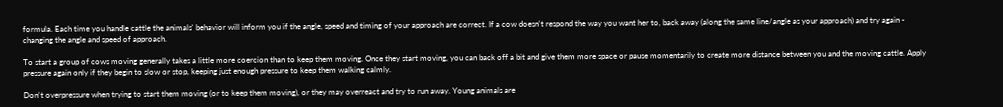formula. Each time you handle cattle the animals' behavior will inform you if the angle, speed and timing of your approach are correct. If a cow doesn't respond the way you want her to, back away (along the same line/angle as your approach) and try again - changing the angle and speed of approach.

To start a group of cows moving generally takes a little more coercion than to keep them moving. Once they start moving, you can back off a bit and give them more space or pause momentarily to create more distance between you and the moving cattle. Apply pressure again only if they begin to slow or stop, keeping just enough pressure to keep them walking calmly.

Don't overpressure when trying to start them moving (or to keep them moving), or they may overreact and try to run away. Young animals are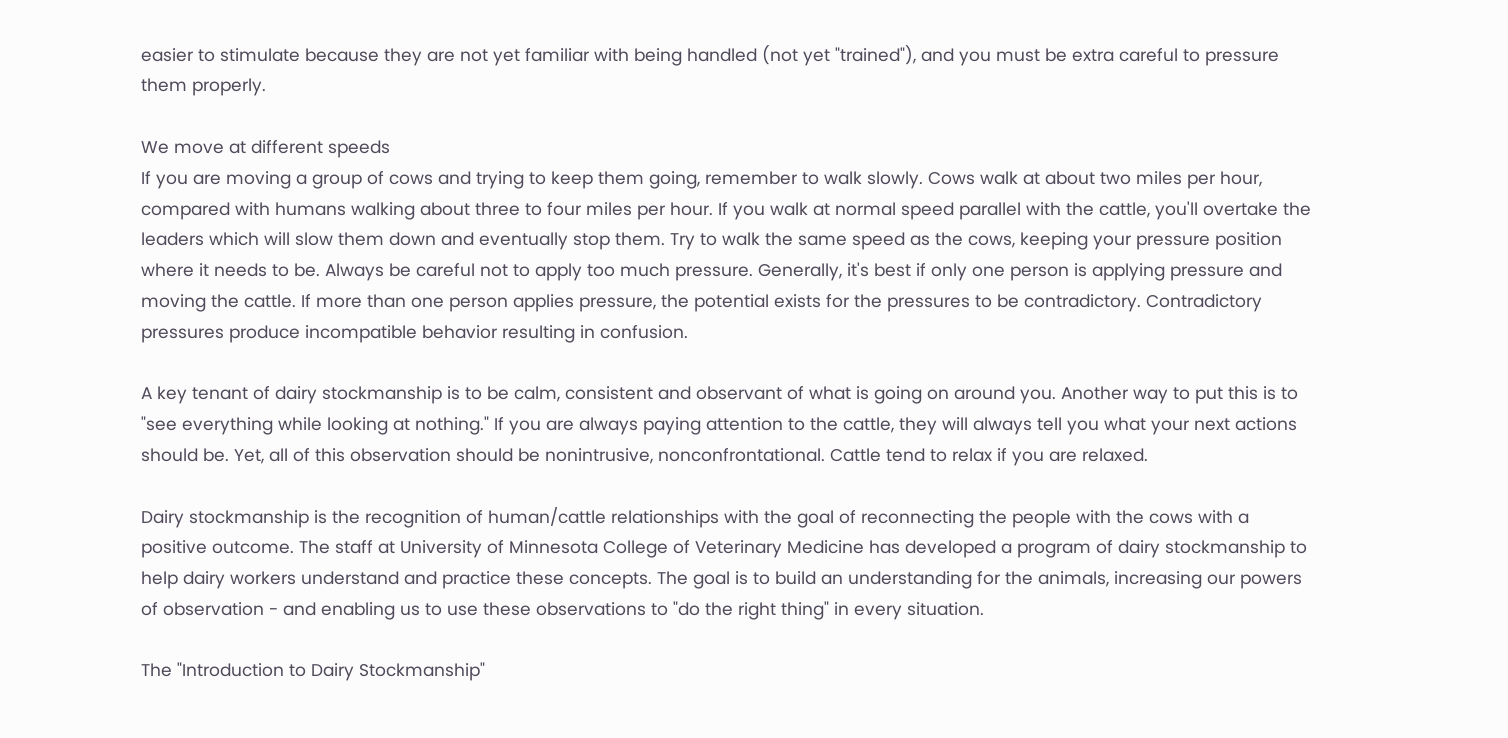easier to stimulate because they are not yet familiar with being handled (not yet "trained"), and you must be extra careful to pressure them properly.

We move at different speeds
If you are moving a group of cows and trying to keep them going, remember to walk slowly. Cows walk at about two miles per hour, compared with humans walking about three to four miles per hour. If you walk at normal speed parallel with the cattle, you'll overtake the leaders which will slow them down and eventually stop them. Try to walk the same speed as the cows, keeping your pressure position where it needs to be. Always be careful not to apply too much pressure. Generally, it's best if only one person is applying pressure and moving the cattle. If more than one person applies pressure, the potential exists for the pressures to be contradictory. Contradictory pressures produce incompatible behavior resulting in confusion.

A key tenant of dairy stockmanship is to be calm, consistent and observant of what is going on around you. Another way to put this is to "see everything while looking at nothing." If you are always paying attention to the cattle, they will always tell you what your next actions should be. Yet, all of this observation should be nonintrusive, nonconfrontational. Cattle tend to relax if you are relaxed.

Dairy stockmanship is the recognition of human/cattle relationships with the goal of reconnecting the people with the cows with a positive outcome. The staff at University of Minnesota College of Veterinary Medicine has developed a program of dairy stockmanship to help dairy workers understand and practice these concepts. The goal is to build an understanding for the animals, increasing our powers of observation - and enabling us to use these observations to "do the right thing" in every situation.

The "Introduction to Dairy Stockmanship"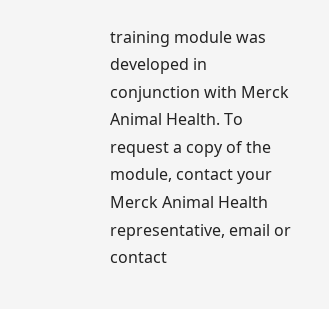training module was developed in conjunction with Merck Animal Health. To request a copy of the module, contact your Merck Animal Health representative, email or contact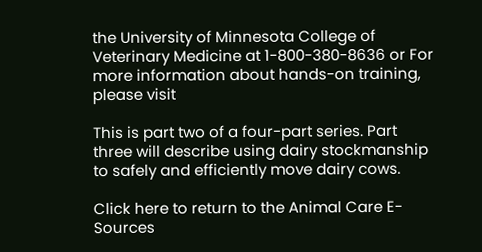the University of Minnesota College of Veterinary Medicine at 1-800-380-8636 or For more information about hands-on training, please visit

This is part two of a four-part series. Part three will describe using dairy stockmanship to safely and efficiently move dairy cows.

Click here to return to the Animal Care E-Sources